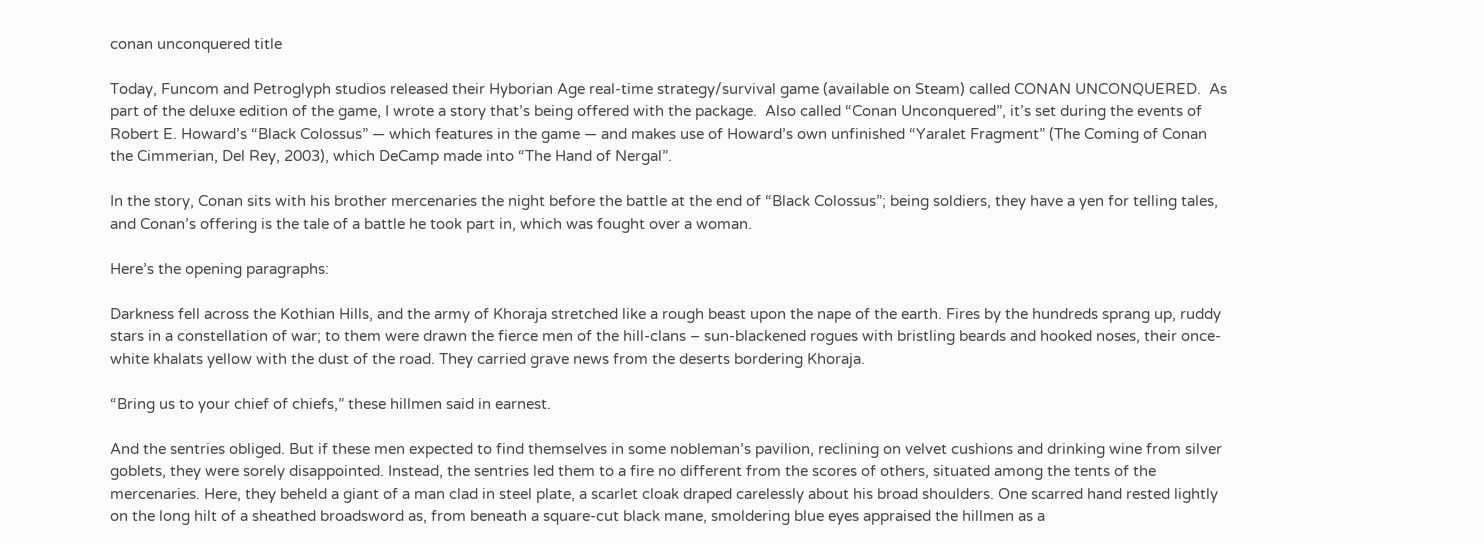conan unconquered title

Today, Funcom and Petroglyph studios released their Hyborian Age real-time strategy/survival game (available on Steam) called CONAN UNCONQUERED.  As part of the deluxe edition of the game, I wrote a story that’s being offered with the package.  Also called “Conan Unconquered”, it’s set during the events of Robert E. Howard’s “Black Colossus” — which features in the game — and makes use of Howard’s own unfinished “Yaralet Fragment” (The Coming of Conan the Cimmerian, Del Rey, 2003), which DeCamp made into “The Hand of Nergal”.

In the story, Conan sits with his brother mercenaries the night before the battle at the end of “Black Colossus”; being soldiers, they have a yen for telling tales, and Conan’s offering is the tale of a battle he took part in, which was fought over a woman.

Here’s the opening paragraphs:

Darkness fell across the Kothian Hills, and the army of Khoraja stretched like a rough beast upon the nape of the earth. Fires by the hundreds sprang up, ruddy stars in a constellation of war; to them were drawn the fierce men of the hill-clans – sun-blackened rogues with bristling beards and hooked noses, their once-white khalats yellow with the dust of the road. They carried grave news from the deserts bordering Khoraja.

“Bring us to your chief of chiefs,” these hillmen said in earnest.

And the sentries obliged. But if these men expected to find themselves in some nobleman’s pavilion, reclining on velvet cushions and drinking wine from silver goblets, they were sorely disappointed. Instead, the sentries led them to a fire no different from the scores of others, situated among the tents of the mercenaries. Here, they beheld a giant of a man clad in steel plate, a scarlet cloak draped carelessly about his broad shoulders. One scarred hand rested lightly on the long hilt of a sheathed broadsword as, from beneath a square-cut black mane, smoldering blue eyes appraised the hillmen as a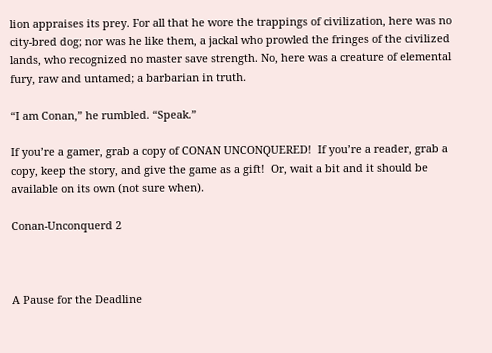lion appraises its prey. For all that he wore the trappings of civilization, here was no city-bred dog; nor was he like them, a jackal who prowled the fringes of the civilized lands, who recognized no master save strength. No, here was a creature of elemental fury, raw and untamed; a barbarian in truth.

“I am Conan,” he rumbled. “Speak.”

If you’re a gamer, grab a copy of CONAN UNCONQUERED!  If you’re a reader, grab a copy, keep the story, and give the game as a gift!  Or, wait a bit and it should be available on its own (not sure when).

Conan-Unconquerd 2



A Pause for the Deadline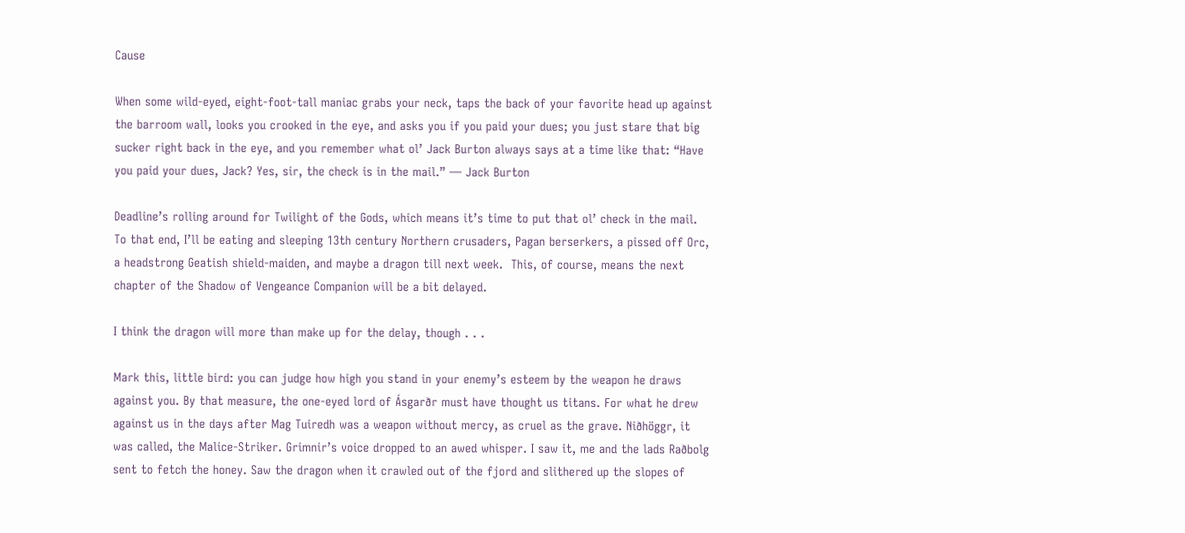Cause

When some wild-eyed, eight-foot-tall maniac grabs your neck, taps the back of your favorite head up against the barroom wall, looks you crooked in the eye, and asks you if you paid your dues; you just stare that big sucker right back in the eye, and you remember what ol’ Jack Burton always says at a time like that: “Have you paid your dues, Jack? Yes, sir, the check is in the mail.” — Jack Burton

Deadline’s rolling around for Twilight of the Gods, which means it’s time to put that ol’ check in the mail.  To that end, I’ll be eating and sleeping 13th century Northern crusaders, Pagan berserkers, a pissed off Orc, a headstrong Geatish shield-maiden, and maybe a dragon till next week.  This, of course, means the next chapter of the Shadow of Vengeance Companion will be a bit delayed.

I think the dragon will more than make up for the delay, though . . .

Mark this, little bird: you can judge how high you stand in your enemy’s esteem by the weapon he draws against you. By that measure, the one-eyed lord of Ásgarðr must have thought us titans. For what he drew against us in the days after Mag Tuiredh was a weapon without mercy, as cruel as the grave. Niðhöggr, it was called, the Malice-Striker. Grimnir’s voice dropped to an awed whisper. I saw it, me and the lads Raðbolg sent to fetch the honey. Saw the dragon when it crawled out of the fjord and slithered up the slopes of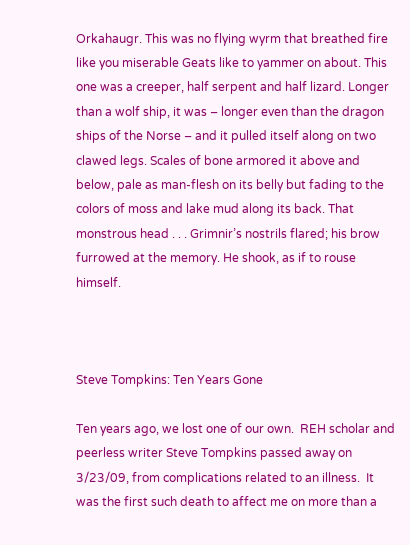Orkahaugr. This was no flying wyrm that breathed fire like you miserable Geats like to yammer on about. This one was a creeper, half serpent and half lizard. Longer than a wolf ship, it was – longer even than the dragon ships of the Norse – and it pulled itself along on two clawed legs. Scales of bone armored it above and below, pale as man-flesh on its belly but fading to the colors of moss and lake mud along its back. That monstrous head . . . Grimnir’s nostrils flared; his brow furrowed at the memory. He shook, as if to rouse himself.



Steve Tompkins: Ten Years Gone

Ten years ago, we lost one of our own.  REH scholar and peerless writer Steve Tompkins passed away on 3/23/09, from complications related to an illness.  It was the first such death to affect me on more than a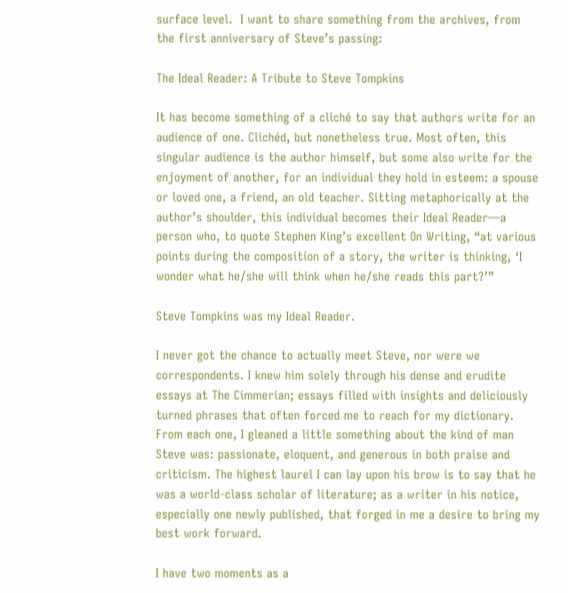surface level.  I want to share something from the archives, from the first anniversary of Steve’s passing:

The Ideal Reader: A Tribute to Steve Tompkins

It has become something of a cliché to say that authors write for an audience of one. Clichéd, but nonetheless true. Most often, this singular audience is the author himself, but some also write for the enjoyment of another, for an individual they hold in esteem: a spouse or loved one, a friend, an old teacher. Sitting metaphorically at the author’s shoulder, this individual becomes their Ideal Reader—a person who, to quote Stephen King’s excellent On Writing, “at various points during the composition of a story, the writer is thinking, ‘I wonder what he/she will think when he/she reads this part?’”

Steve Tompkins was my Ideal Reader.

I never got the chance to actually meet Steve, nor were we correspondents. I knew him solely through his dense and erudite essays at The Cimmerian; essays filled with insights and deliciously turned phrases that often forced me to reach for my dictionary. From each one, I gleaned a little something about the kind of man Steve was: passionate, eloquent, and generous in both praise and criticism. The highest laurel I can lay upon his brow is to say that he was a world-class scholar of literature; as a writer in his notice, especially one newly published, that forged in me a desire to bring my best work forward.

I have two moments as a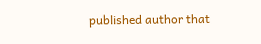published author that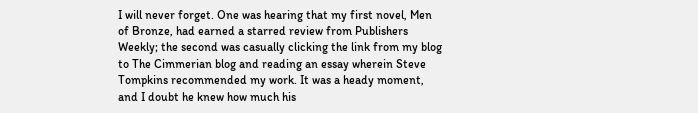I will never forget. One was hearing that my first novel, Men of Bronze, had earned a starred review from Publishers Weekly; the second was casually clicking the link from my blog to The Cimmerian blog and reading an essay wherein Steve Tompkins recommended my work. It was a heady moment, and I doubt he knew how much his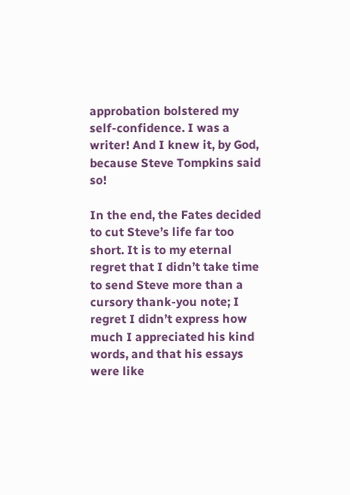approbation bolstered my self-confidence. I was a writer! And I knew it, by God, because Steve Tompkins said so!

In the end, the Fates decided to cut Steve’s life far too short. It is to my eternal regret that I didn’t take time to send Steve more than a cursory thank-you note; I regret I didn’t express how much I appreciated his kind words, and that his essays were like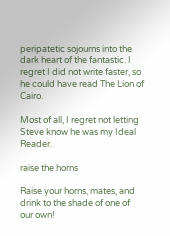peripatetic sojourns into the dark heart of the fantastic. I regret I did not write faster, so he could have read The Lion of Cairo.

Most of all, I regret not letting Steve know he was my Ideal Reader.

raise the horns

Raise your horns, mates, and drink to the shade of one of our own!